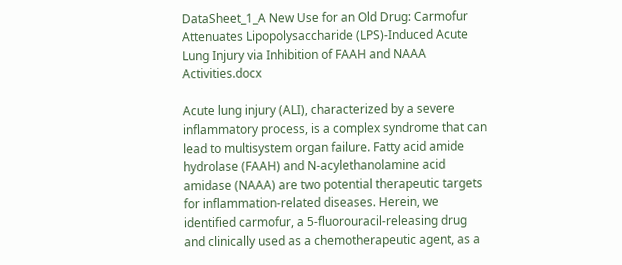DataSheet_1_A New Use for an Old Drug: Carmofur Attenuates Lipopolysaccharide (LPS)-Induced Acute Lung Injury via Inhibition of FAAH and NAAA Activities.docx

Acute lung injury (ALI), characterized by a severe inflammatory process, is a complex syndrome that can lead to multisystem organ failure. Fatty acid amide hydrolase (FAAH) and N-acylethanolamine acid amidase (NAAA) are two potential therapeutic targets for inflammation-related diseases. Herein, we identified carmofur, a 5-fluorouracil-releasing drug and clinically used as a chemotherapeutic agent, as a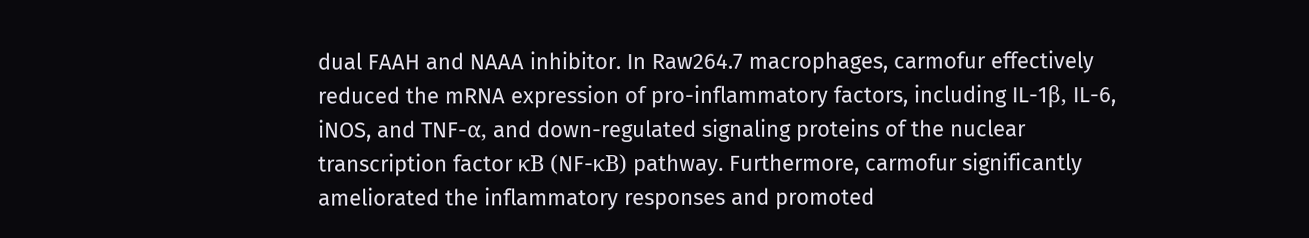dual FAAH and NAAA inhibitor. In Raw264.7 macrophages, carmofur effectively reduced the mRNA expression of pro-inflammatory factors, including IL-1β, IL-6, iNOS, and TNF-α, and down-regulated signaling proteins of the nuclear transcription factor κB (NF-κB) pathway. Furthermore, carmofur significantly ameliorated the inflammatory responses and promoted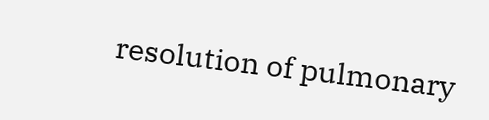resolution of pulmonary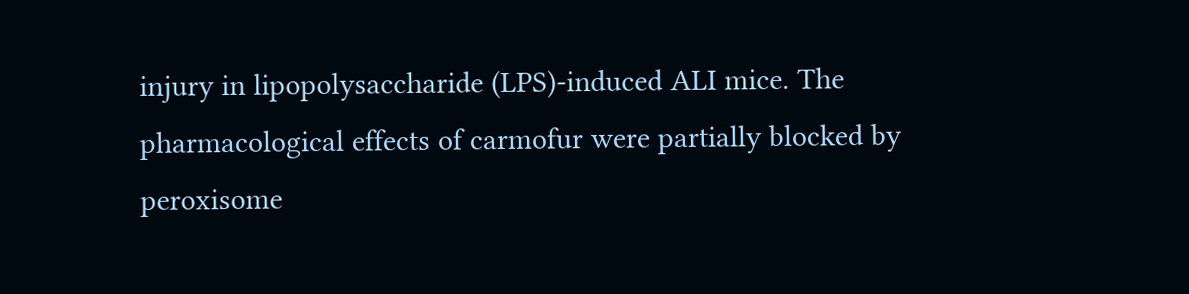injury in lipopolysaccharide (LPS)-induced ALI mice. The pharmacological effects of carmofur were partially blocked by peroxisome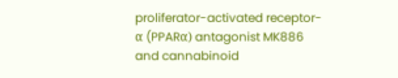proliferator-activated receptor-α (PPARα) antagonist MK886 and cannabinoid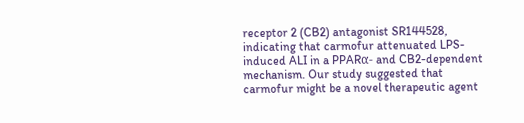receptor 2 (CB2) antagonist SR144528, indicating that carmofur attenuated LPS-induced ALI in a PPARα- and CB2-dependent mechanism. Our study suggested that carmofur might be a novel therapeutic agent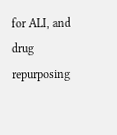for ALI, and drug repurposing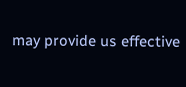may provide us effective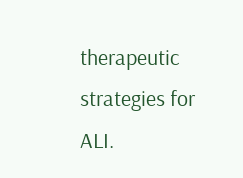therapeutic strategies for ALI.